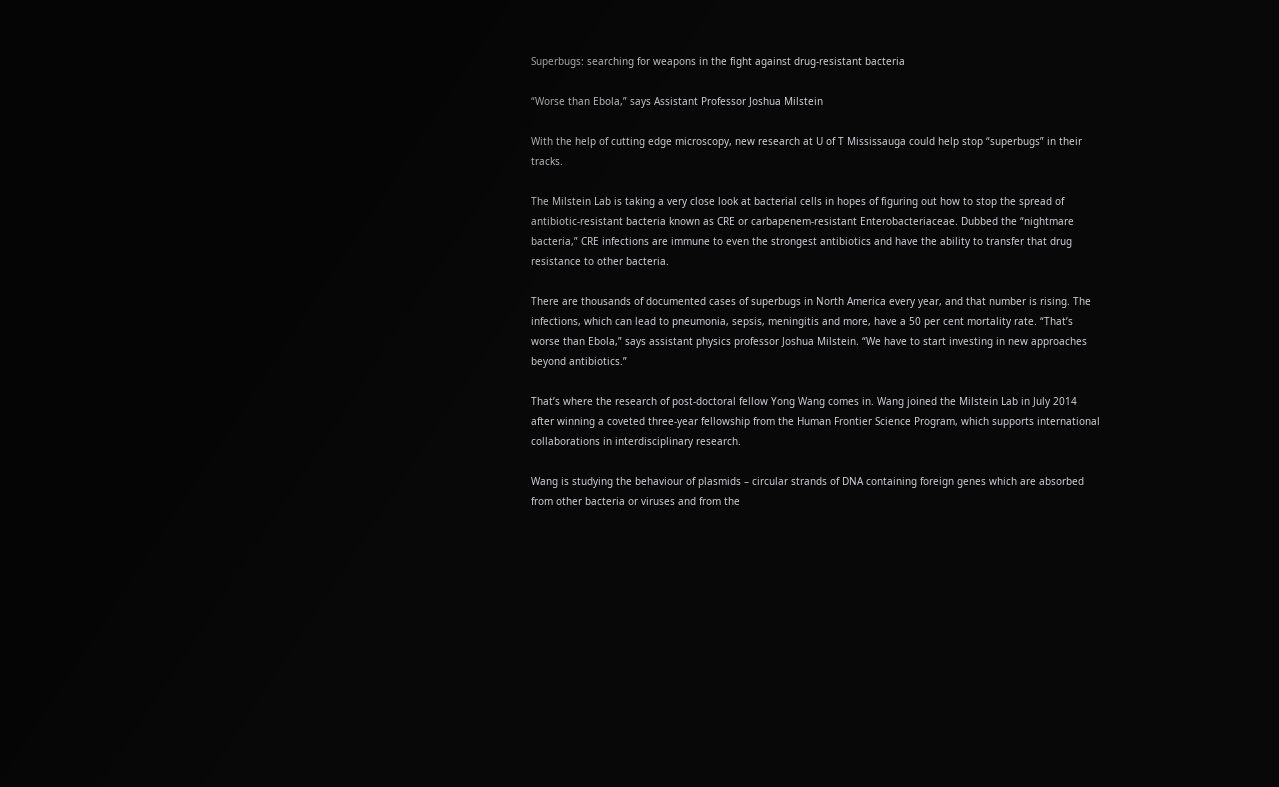Superbugs: searching for weapons in the fight against drug-resistant bacteria

“Worse than Ebola,” says Assistant Professor Joshua Milstein

With the help of cutting edge microscopy, new research at U of T Mississauga could help stop “superbugs” in their tracks.

The Milstein Lab is taking a very close look at bacterial cells in hopes of figuring out how to stop the spread of antibiotic-resistant bacteria known as CRE or carbapenem-resistant Enterobacteriaceae. Dubbed the “nightmare bacteria,” CRE infections are immune to even the strongest antibiotics and have the ability to transfer that drug resistance to other bacteria.

There are thousands of documented cases of superbugs in North America every year, and that number is rising. The infections, which can lead to pneumonia, sepsis, meningitis and more, have a 50 per cent mortality rate. “That’s worse than Ebola,” says assistant physics professor Joshua Milstein. “We have to start investing in new approaches beyond antibiotics.”

That’s where the research of post-doctoral fellow Yong Wang comes in. Wang joined the Milstein Lab in July 2014 after winning a coveted three-year fellowship from the Human Frontier Science Program, which supports international collaborations in interdisciplinary research.

Wang is studying the behaviour of plasmids – circular strands of DNA containing foreign genes which are absorbed from other bacteria or viruses and from the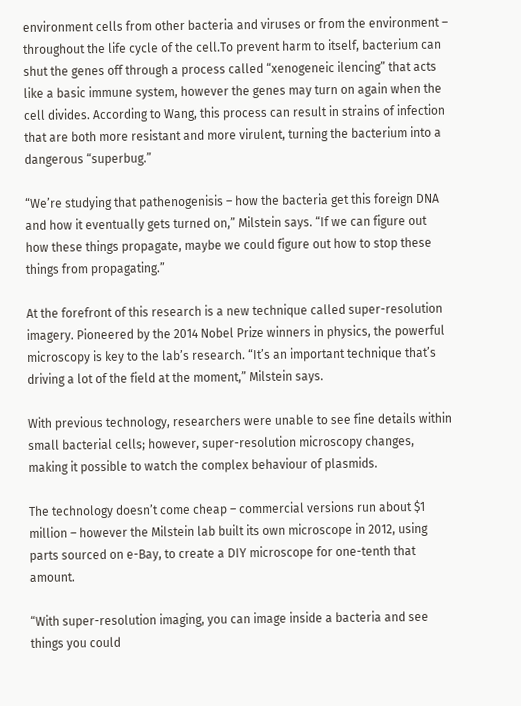environment cells from other bacteria and viruses or from the environment – throughout the life cycle of the cell.To prevent harm to itself, bacterium can shut the genes off through a process called “xenogeneic ilencing” that acts like a basic immune system, however the genes may turn on again when the cell divides. According to Wang, this process can result in strains of infection that are both more resistant and more virulent, turning the bacterium into a dangerous “superbug.”

“We’re studying that pathenogenisis – how the bacteria get this foreign DNA and how it eventually gets turned on,” Milstein says. “If we can figure out how these things propagate, maybe we could figure out how to stop these things from propagating.”

At the forefront of this research is a new technique called super-resolution imagery. Pioneered by the 2014 Nobel Prize winners in physics, the powerful microscopy is key to the lab’s research. “It’s an important technique that’s driving a lot of the field at the moment,” Milstein says.

With previous technology, researchers were unable to see fine details within small bacterial cells; however, super-resolution microscopy changes, making it possible to watch the complex behaviour of plasmids.

The technology doesn’t come cheap – commercial versions run about $1 million – however the Milstein lab built its own microscope in 2012, using parts sourced on e-Bay, to create a DIY microscope for one-tenth that amount.

“With super-resolution imaging, you can image inside a bacteria and see things you could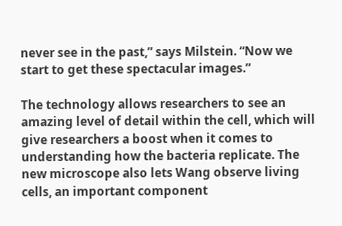never see in the past,” says Milstein. “Now we start to get these spectacular images.”

The technology allows researchers to see an amazing level of detail within the cell, which will give researchers a boost when it comes to understanding how the bacteria replicate. The new microscope also lets Wang observe living cells, an important component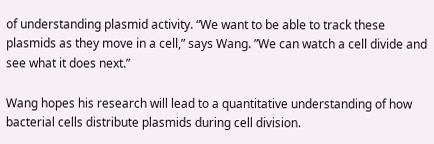of understanding plasmid activity. “We want to be able to track these plasmids as they move in a cell,” says Wang. ”We can watch a cell divide and see what it does next.”

Wang hopes his research will lead to a quantitative understanding of how bacterial cells distribute plasmids during cell division.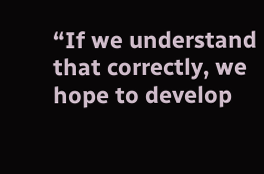“If we understand that correctly, we hope to develop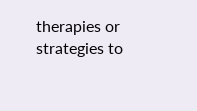therapies or strategies to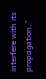interfere with its propagation.”